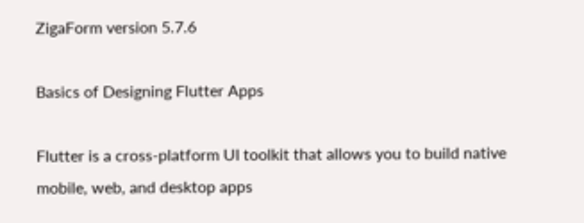ZigaForm version 5.7.6

Basics of Designing Flutter Apps

Flutter is a cross-platform UI toolkit that allows you to build native mobile, web, and desktop apps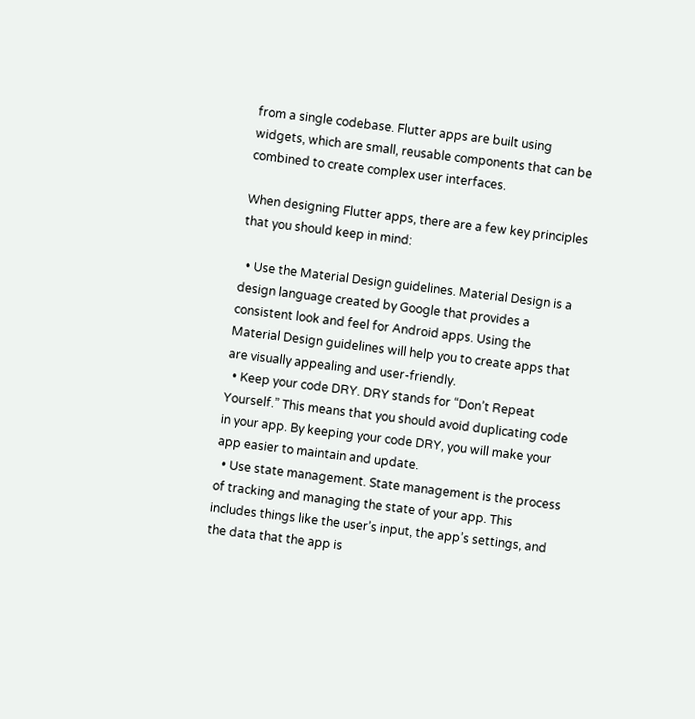from a single codebase. Flutter apps are built using widgets, which are small, reusable components that can be combined to create complex user interfaces.

When designing Flutter apps, there are a few key principles that you should keep in mind:

  • Use the Material Design guidelines. Material Design is a design language created by Google that provides a consistent look and feel for Android apps. Using the Material Design guidelines will help you to create apps that are visually appealing and user-friendly.
  • Keep your code DRY. DRY stands for “Don’t Repeat Yourself.” This means that you should avoid duplicating code in your app. By keeping your code DRY, you will make your app easier to maintain and update.
  • Use state management. State management is the process of tracking and managing the state of your app. This includes things like the user’s input, the app’s settings, and the data that the app is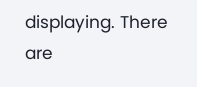displaying. There are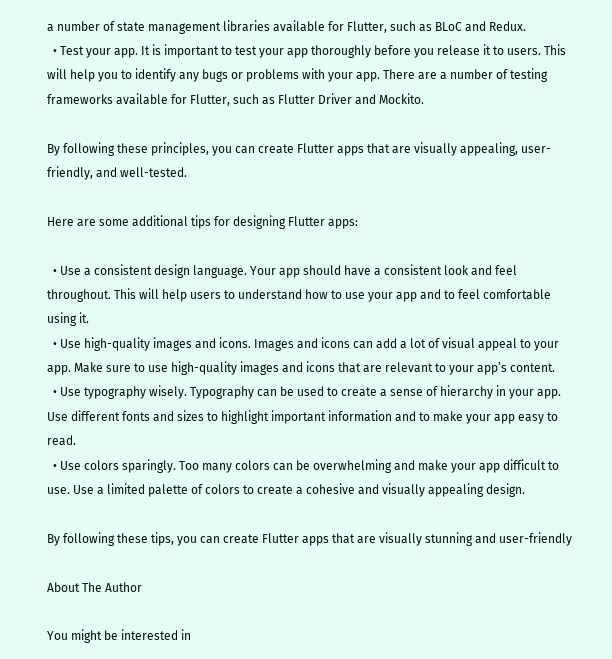a number of state management libraries available for Flutter, such as BLoC and Redux.
  • Test your app. It is important to test your app thoroughly before you release it to users. This will help you to identify any bugs or problems with your app. There are a number of testing frameworks available for Flutter, such as Flutter Driver and Mockito.

By following these principles, you can create Flutter apps that are visually appealing, user-friendly, and well-tested.

Here are some additional tips for designing Flutter apps:

  • Use a consistent design language. Your app should have a consistent look and feel throughout. This will help users to understand how to use your app and to feel comfortable using it.
  • Use high-quality images and icons. Images and icons can add a lot of visual appeal to your app. Make sure to use high-quality images and icons that are relevant to your app’s content.
  • Use typography wisely. Typography can be used to create a sense of hierarchy in your app. Use different fonts and sizes to highlight important information and to make your app easy to read.
  • Use colors sparingly. Too many colors can be overwhelming and make your app difficult to use. Use a limited palette of colors to create a cohesive and visually appealing design.

By following these tips, you can create Flutter apps that are visually stunning and user-friendly

About The Author

You might be interested in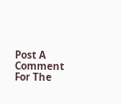Post A Comment For The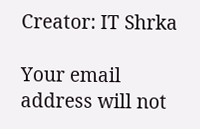Creator: IT Shrka

Your email address will not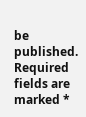be published. Required fields are marked *